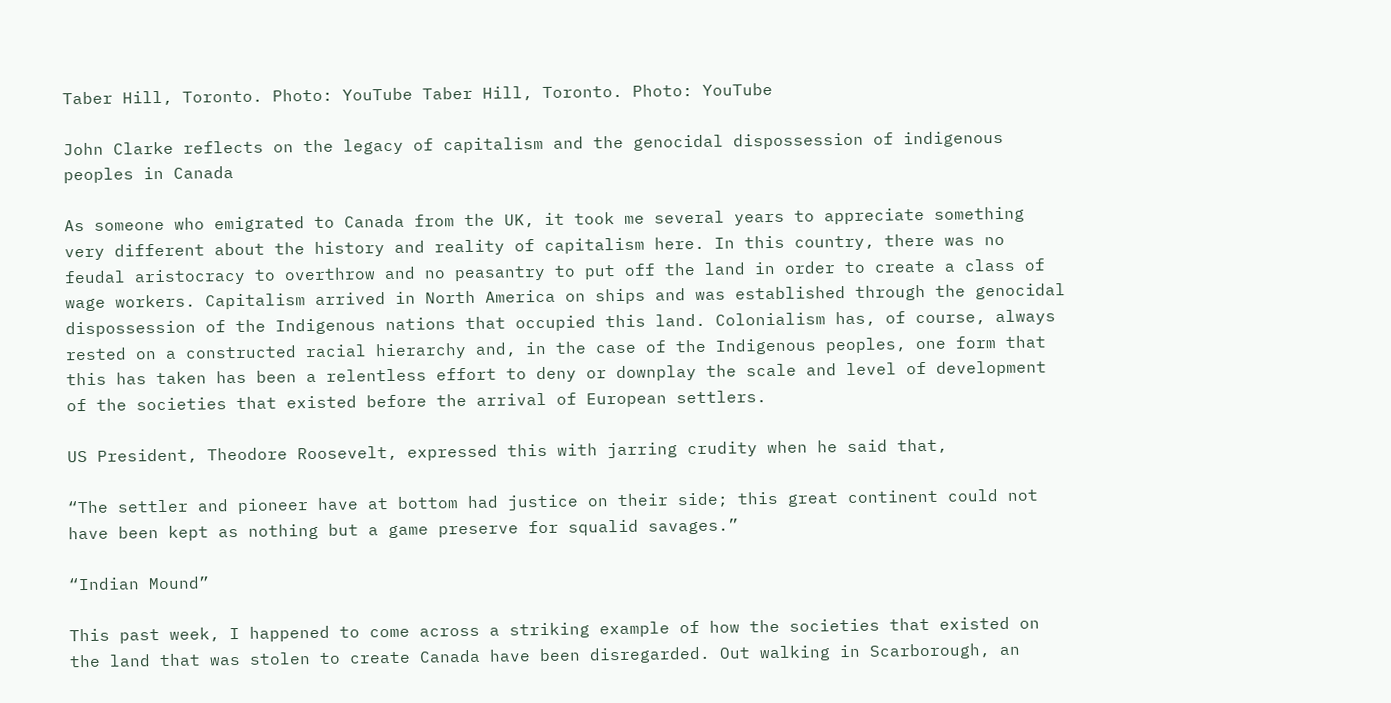Taber Hill, Toronto. Photo: YouTube Taber Hill, Toronto. Photo: YouTube

John Clarke reflects on the legacy of capitalism and the genocidal dispossession of indigenous peoples in Canada

As someone who emigrated to Canada from the UK, it took me several years to appreciate something very different about the history and reality of capitalism here. In this country, there was no feudal aristocracy to overthrow and no peasantry to put off the land in order to create a class of wage workers. Capitalism arrived in North America on ships and was established through the genocidal dispossession of the Indigenous nations that occupied this land. Colonialism has, of course, always rested on a constructed racial hierarchy and, in the case of the Indigenous peoples, one form that this has taken has been a relentless effort to deny or downplay the scale and level of development of the societies that existed before the arrival of European settlers.

US President, Theodore Roosevelt, expressed this with jarring crudity when he said that,

“The settler and pioneer have at bottom had justice on their side; this great continent could not have been kept as nothing but a game preserve for squalid savages.”

“Indian Mound”

This past week, I happened to come across a striking example of how the societies that existed on the land that was stolen to create Canada have been disregarded. Out walking in Scarborough, an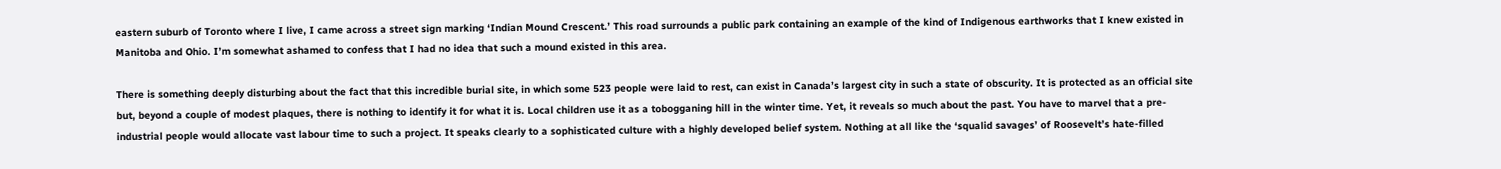eastern suburb of Toronto where I live, I came across a street sign marking ‘Indian Mound Crescent.’ This road surrounds a public park containing an example of the kind of Indigenous earthworks that I knew existed in Manitoba and Ohio. I’m somewhat ashamed to confess that I had no idea that such a mound existed in this area.

There is something deeply disturbing about the fact that this incredible burial site, in which some 523 people were laid to rest, can exist in Canada’s largest city in such a state of obscurity. It is protected as an official site but, beyond a couple of modest plaques, there is nothing to identify it for what it is. Local children use it as a tobogganing hill in the winter time. Yet, it reveals so much about the past. You have to marvel that a pre-industrial people would allocate vast labour time to such a project. It speaks clearly to a sophisticated culture with a highly developed belief system. Nothing at all like the ‘squalid savages’ of Roosevelt’s hate-filled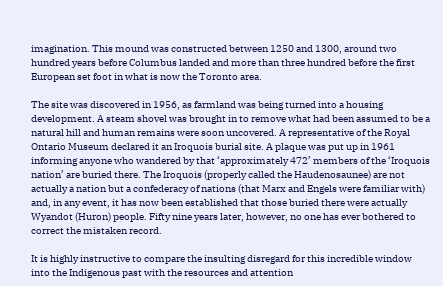imagination. This mound was constructed between 1250 and 1300, around two hundred years before Columbus landed and more than three hundred before the first European set foot in what is now the Toronto area.

The site was discovered in 1956, as farmland was being turned into a housing development. A steam shovel was brought in to remove what had been assumed to be a natural hill and human remains were soon uncovered. A representative of the Royal Ontario Museum declared it an Iroquois burial site. A plaque was put up in 1961 informing anyone who wandered by that ‘approximately 472’ members of the ‘Iroquois nation’ are buried there. The Iroquois (properly called the Haudenosaunee) are not actually a nation but a confederacy of nations (that Marx and Engels were familiar with) and, in any event, it has now been established that those buried there were actually Wyandot (Huron) people. Fifty nine years later, however, no one has ever bothered to correct the mistaken record.

It is highly instructive to compare the insulting disregard for this incredible window into the Indigenous past with the resources and attention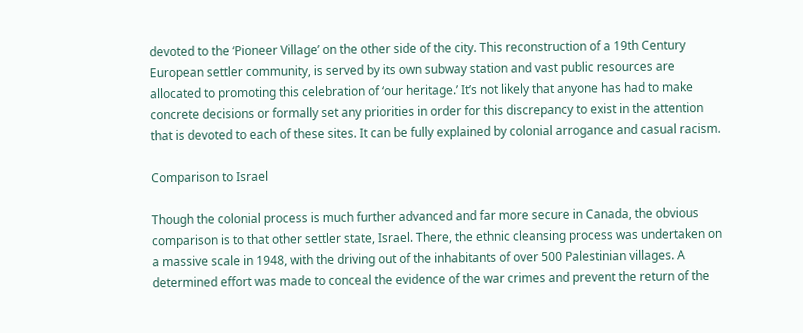devoted to the ‘Pioneer Village’ on the other side of the city. This reconstruction of a 19th Century European settler community, is served by its own subway station and vast public resources are allocated to promoting this celebration of ‘our heritage.’ It’s not likely that anyone has had to make concrete decisions or formally set any priorities in order for this discrepancy to exist in the attention that is devoted to each of these sites. It can be fully explained by colonial arrogance and casual racism.

Comparison to Israel

Though the colonial process is much further advanced and far more secure in Canada, the obvious comparison is to that other settler state, Israel. There, the ethnic cleansing process was undertaken on a massive scale in 1948, with the driving out of the inhabitants of over 500 Palestinian villages. A determined effort was made to conceal the evidence of the war crimes and prevent the return of the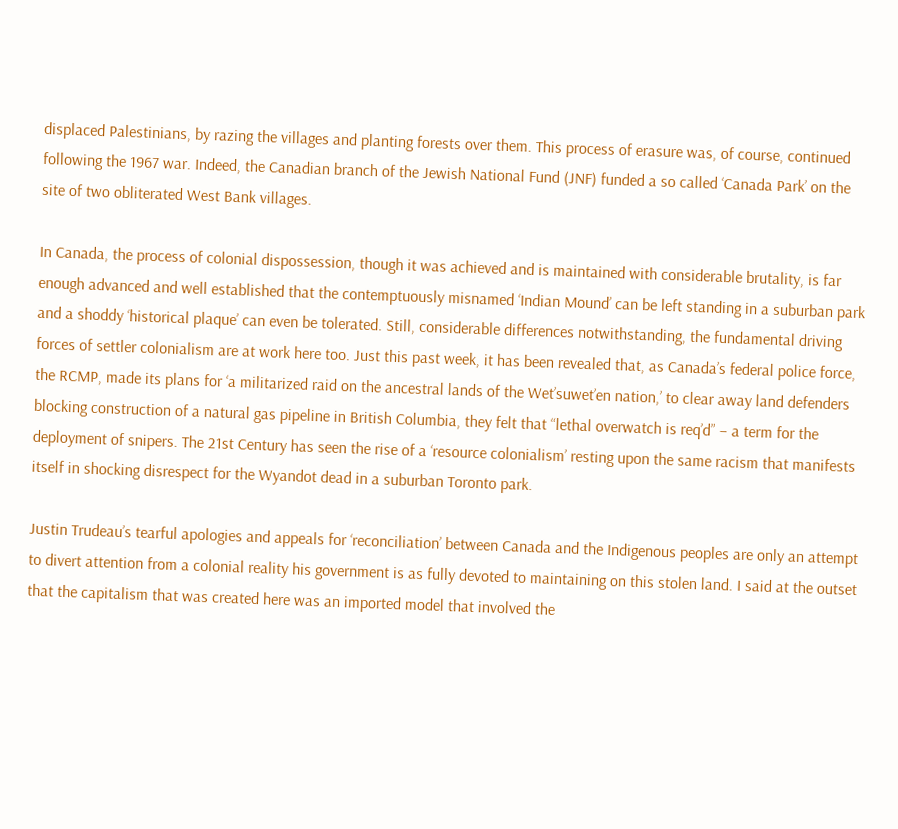displaced Palestinians, by razing the villages and planting forests over them. This process of erasure was, of course, continued following the 1967 war. Indeed, the Canadian branch of the Jewish National Fund (JNF) funded a so called ‘Canada Park’ on the site of two obliterated West Bank villages.

In Canada, the process of colonial dispossession, though it was achieved and is maintained with considerable brutality, is far enough advanced and well established that the contemptuously misnamed ‘Indian Mound’ can be left standing in a suburban park and a shoddy ‘historical plaque’ can even be tolerated. Still, considerable differences notwithstanding, the fundamental driving forces of settler colonialism are at work here too. Just this past week, it has been revealed that, as Canada’s federal police force, the RCMP, made its plans for ‘a militarized raid on the ancestral lands of the Wet’suwet’en nation,’ to clear away land defenders blocking construction of a natural gas pipeline in British Columbia, they felt that “lethal overwatch is req’d” – a term for the deployment of snipers. The 21st Century has seen the rise of a ‘resource colonialism’ resting upon the same racism that manifests itself in shocking disrespect for the Wyandot dead in a suburban Toronto park.

Justin Trudeau’s tearful apologies and appeals for ‘reconciliation’ between Canada and the Indigenous peoples are only an attempt to divert attention from a colonial reality his government is as fully devoted to maintaining on this stolen land. I said at the outset that the capitalism that was created here was an imported model that involved the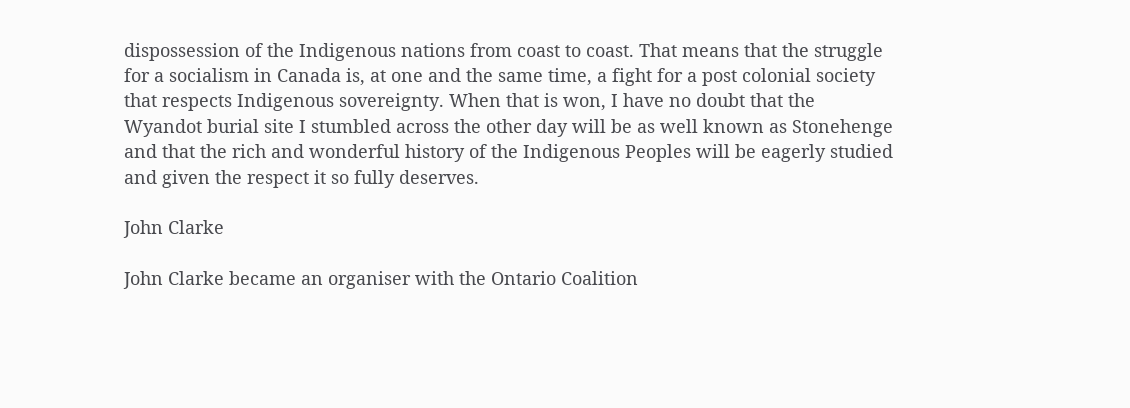dispossession of the Indigenous nations from coast to coast. That means that the struggle for a socialism in Canada is, at one and the same time, a fight for a post colonial society that respects Indigenous sovereignty. When that is won, I have no doubt that the Wyandot burial site I stumbled across the other day will be as well known as Stonehenge and that the rich and wonderful history of the Indigenous Peoples will be eagerly studied and given the respect it so fully deserves.

John Clarke

John Clarke became an organiser with the Ontario Coalition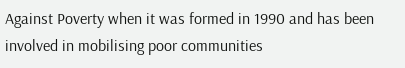Against Poverty when it was formed in 1990 and has been involved in mobilising poor communities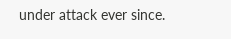under attack ever since.